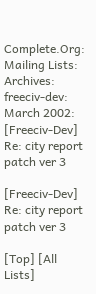Complete.Org: Mailing Lists: Archives: freeciv-dev: March 2002:
[Freeciv-Dev] Re: city report patch ver 3

[Freeciv-Dev] Re: city report patch ver 3

[Top] [All Lists]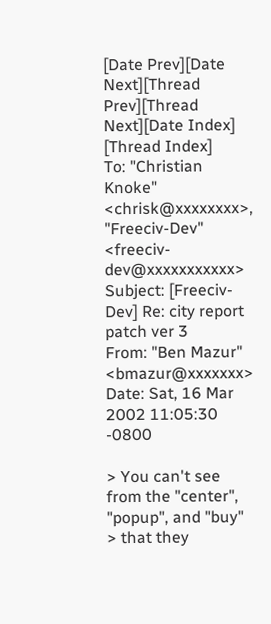[Date Prev][Date Next][Thread Prev][Thread Next][Date Index] [Thread Index]
To: "Christian Knoke" <chrisk@xxxxxxxx>, "Freeciv-Dev" <freeciv-dev@xxxxxxxxxxx>
Subject: [Freeciv-Dev] Re: city report patch ver 3
From: "Ben Mazur" <bmazur@xxxxxxx>
Date: Sat, 16 Mar 2002 11:05:30 -0800

> You can't see from the "center", "popup", and "buy"
> that they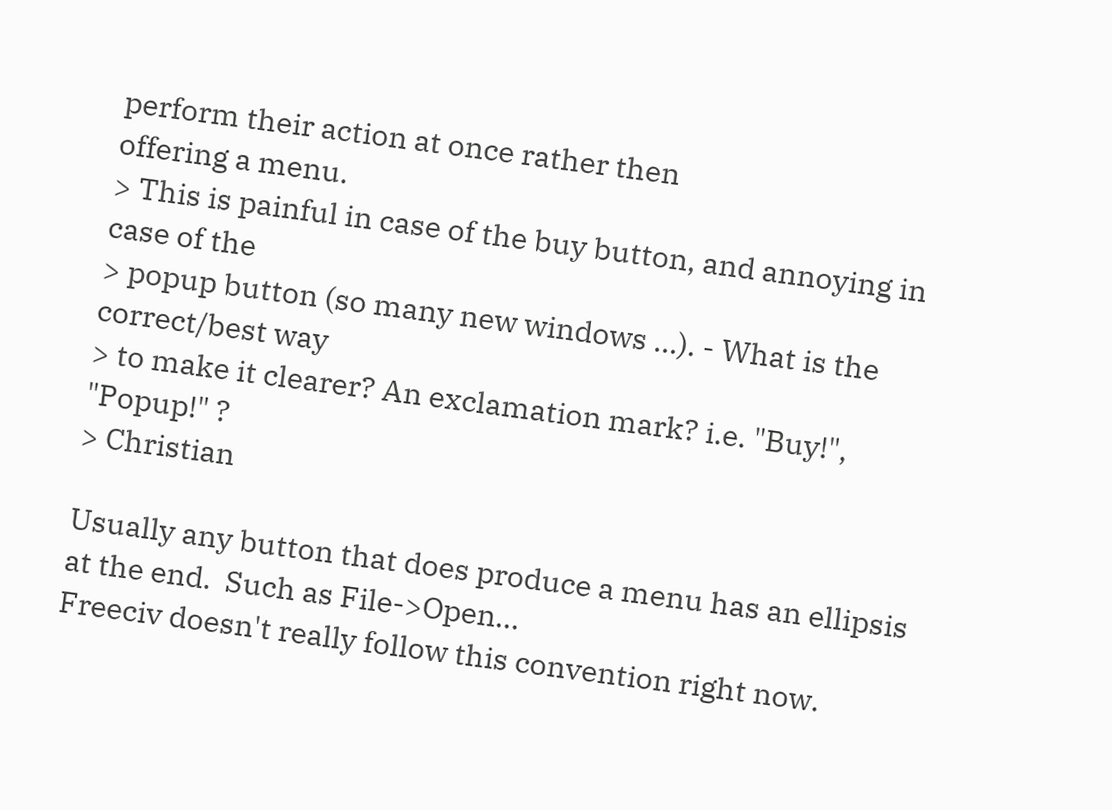perform their action at once rather then
offering a menu.
> This is painful in case of the buy button, and annoying in
case of the
> popup button (so many new windows ...). - What is the
correct/best way
> to make it clearer? An exclamation mark? i.e. "Buy!",
"Popup!" ?
> Christian

Usually any button that does produce a menu has an ellipsis
at the end.  Such as File->Open...
Freeciv doesn't really follow this convention right now.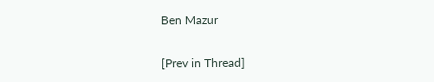Ben Mazur

[Prev in Thread]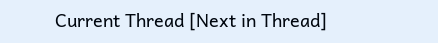Current Thread [Next in Thread]